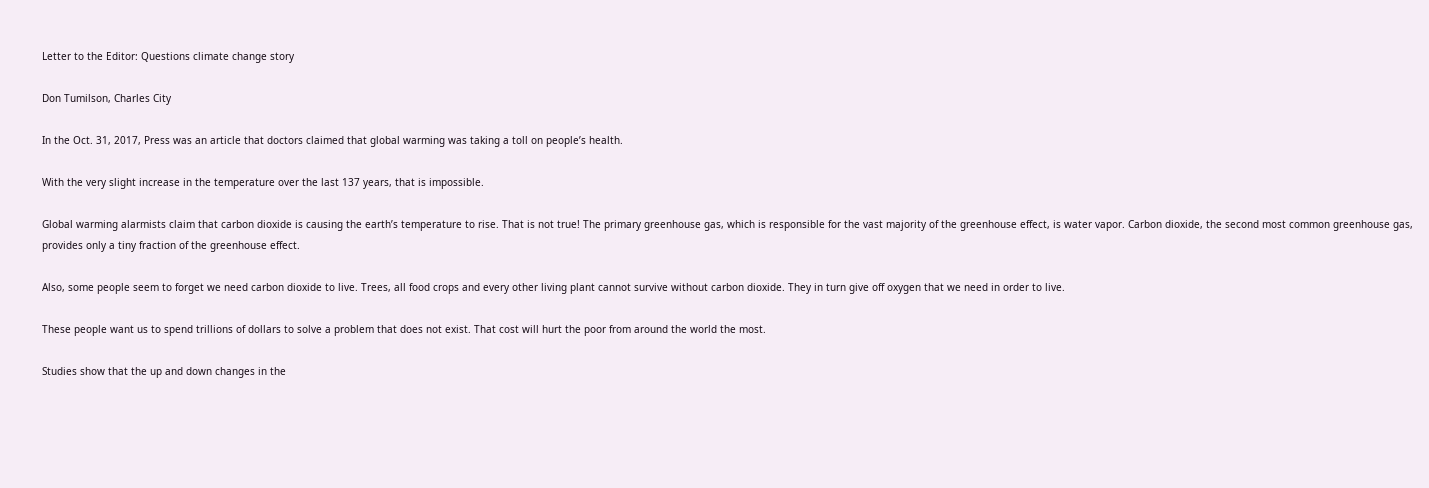Letter to the Editor: Questions climate change story

Don Tumilson, Charles City

In the Oct. 31, 2017, Press was an article that doctors claimed that global warming was taking a toll on people’s health.

With the very slight increase in the temperature over the last 137 years, that is impossible.

Global warming alarmists claim that carbon dioxide is causing the earth’s temperature to rise. That is not true! The primary greenhouse gas, which is responsible for the vast majority of the greenhouse effect, is water vapor. Carbon dioxide, the second most common greenhouse gas, provides only a tiny fraction of the greenhouse effect.

Also, some people seem to forget we need carbon dioxide to live. Trees, all food crops and every other living plant cannot survive without carbon dioxide. They in turn give off oxygen that we need in order to live.

These people want us to spend trillions of dollars to solve a problem that does not exist. That cost will hurt the poor from around the world the most.

Studies show that the up and down changes in the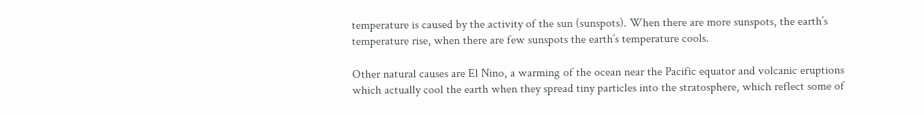temperature is caused by the activity of the sun (sunspots). When there are more sunspots, the earth’s temperature rise, when there are few sunspots the earth’s temperature cools.

Other natural causes are El Nino, a warming of the ocean near the Pacific equator and volcanic eruptions which actually cool the earth when they spread tiny particles into the stratosphere, which reflect some of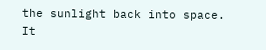the sunlight back into space. It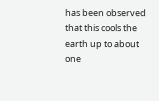has been observed that this cools the earth up to about one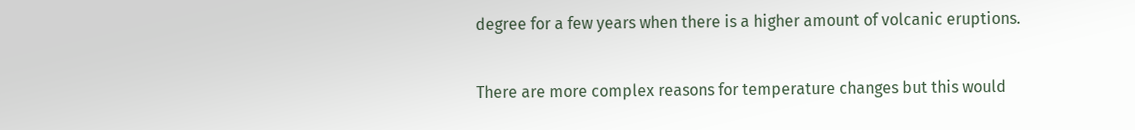degree for a few years when there is a higher amount of volcanic eruptions.

There are more complex reasons for temperature changes but this would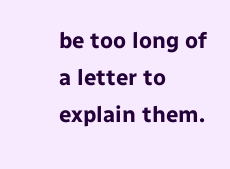be too long of a letter to explain them.